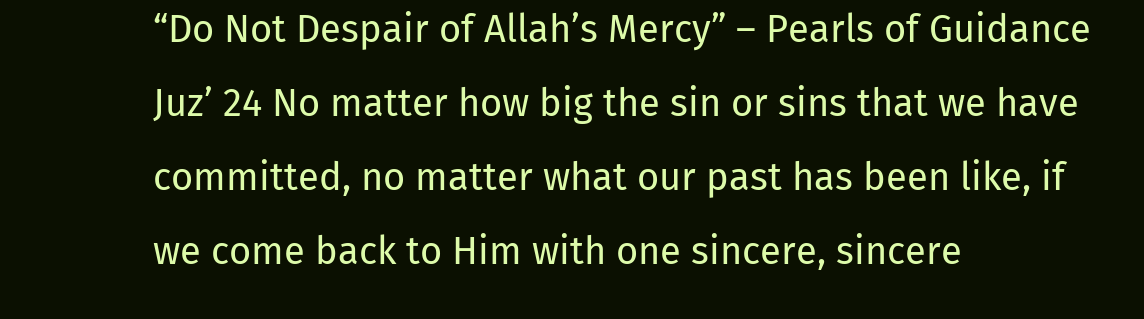“Do Not Despair of Allah’s Mercy” – Pearls of Guidance Juz’ 24 No matter how big the sin or sins that we have committed, no matter what our past has been like, if we come back to Him with one sincere, sincere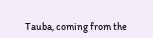Tauba, coming from the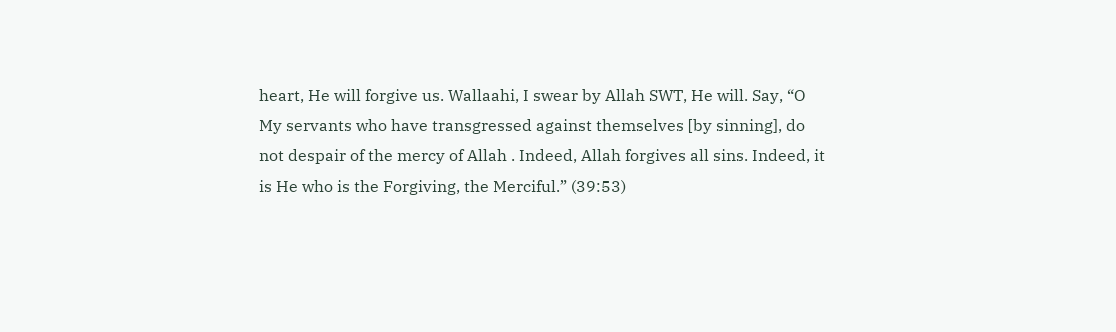heart, He will forgive us. Wallaahi, I swear by Allah SWT, He will. Say, “O My servants who have transgressed against themselves [by sinning], do not despair of the mercy of Allah . Indeed, Allah forgives all sins. Indeed, it is He who is the Forgiving, the Merciful.” (39:53)